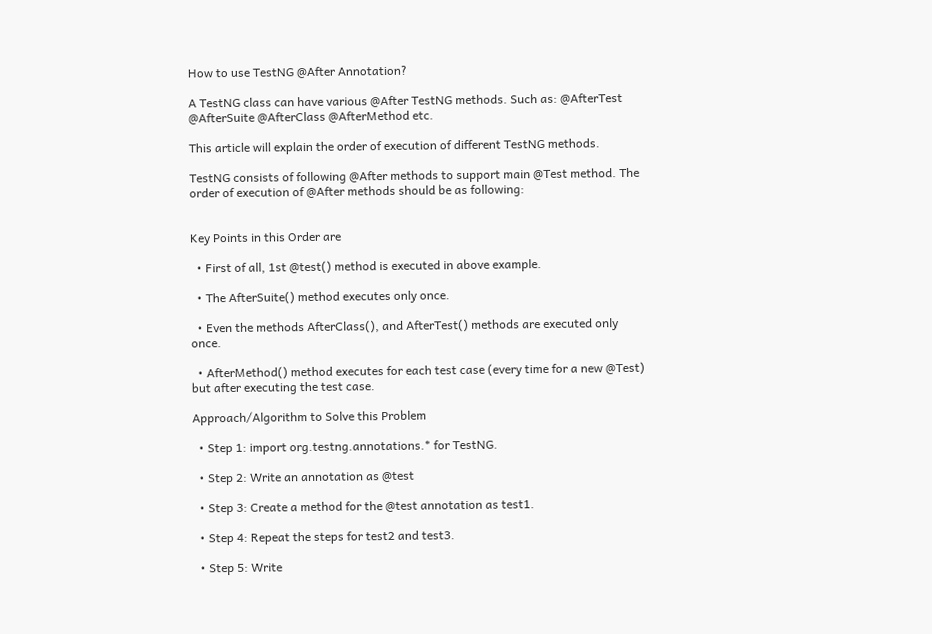How to use TestNG @After Annotation?

A TestNG class can have various @After TestNG methods. Such as: @AfterTest @AfterSuite @AfterClass @AfterMethod etc.

This article will explain the order of execution of different TestNG methods.

TestNG consists of following @After methods to support main @Test method. The order of execution of @After methods should be as following:


Key Points in this Order are

  • First of all, 1st @test() method is executed in above example.

  • The AfterSuite() method executes only once.

  • Even the methods AfterClass(), and AfterTest() methods are executed only once.

  • AfterMethod() method executes for each test case (every time for a new @Test) but after executing the test case.

Approach/Algorithm to Solve this Problem

  • Step 1: import org.testng.annotations.* for TestNG.

  • Step 2: Write an annotation as @test

  • Step 3: Create a method for the @test annotation as test1.

  • Step 4: Repeat the steps for test2 and test3.

  • Step 5: Write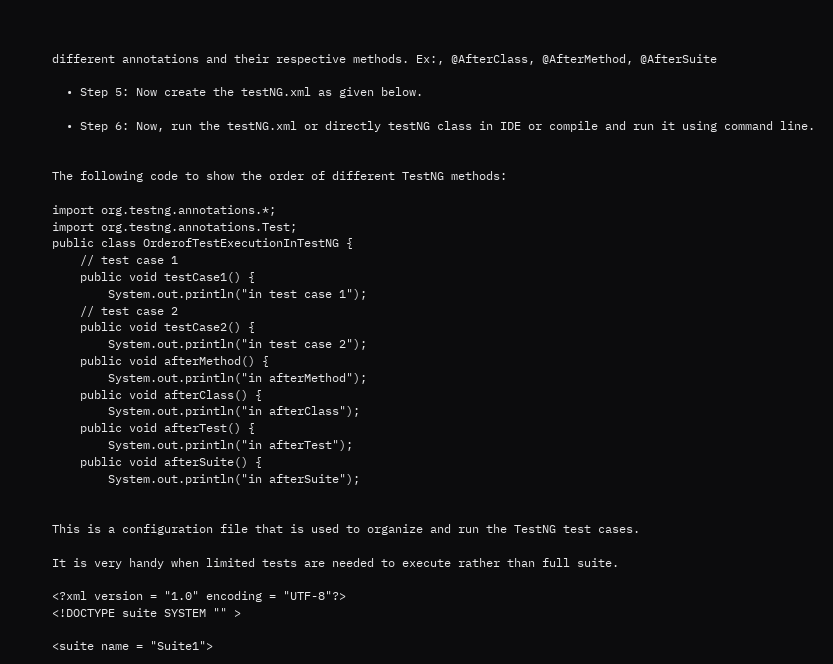different annotations and their respective methods. Ex:, @AfterClass, @AfterMethod, @AfterSuite

  • Step 5: Now create the testNG.xml as given below.

  • Step 6: Now, run the testNG.xml or directly testNG class in IDE or compile and run it using command line.


The following code to show the order of different TestNG methods:

import org.testng.annotations.*;
import org.testng.annotations.Test;
public class OrderofTestExecutionInTestNG {
    // test case 1
    public void testCase1() {
        System.out.println("in test case 1");
    // test case 2
    public void testCase2() {
        System.out.println("in test case 2");
    public void afterMethod() {
        System.out.println("in afterMethod");
    public void afterClass() {
        System.out.println("in afterClass");
    public void afterTest() {
        System.out.println("in afterTest");
    public void afterSuite() {
        System.out.println("in afterSuite");


This is a configuration file that is used to organize and run the TestNG test cases.

It is very handy when limited tests are needed to execute rather than full suite.

<?xml version = "1.0" encoding = "UTF-8"?>
<!DOCTYPE suite SYSTEM "" >

<suite name = "Suite1">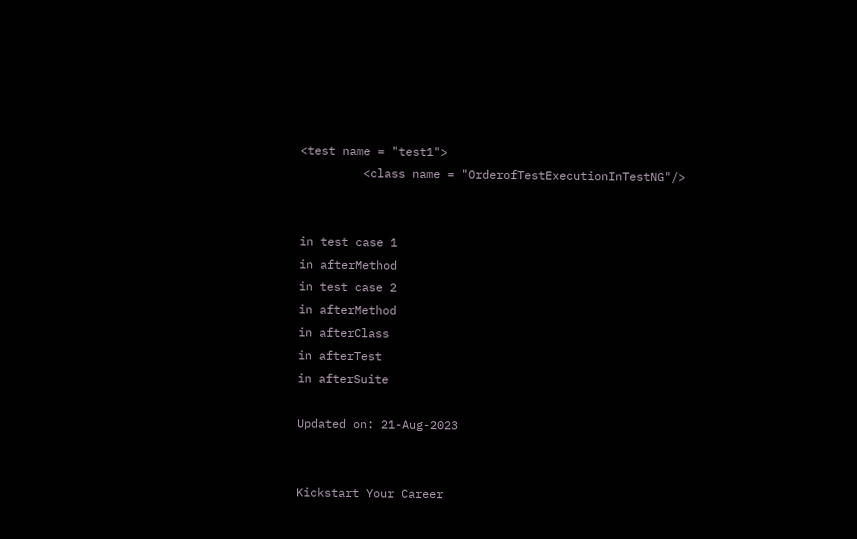<test name = "test1">
         <class name = "OrderofTestExecutionInTestNG"/>


in test case 1
in afterMethod
in test case 2
in afterMethod
in afterClass
in afterTest
in afterSuite

Updated on: 21-Aug-2023


Kickstart Your Career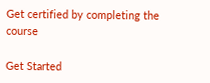Get certified by completing the course

Get Started